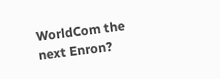WorldCom the next Enron?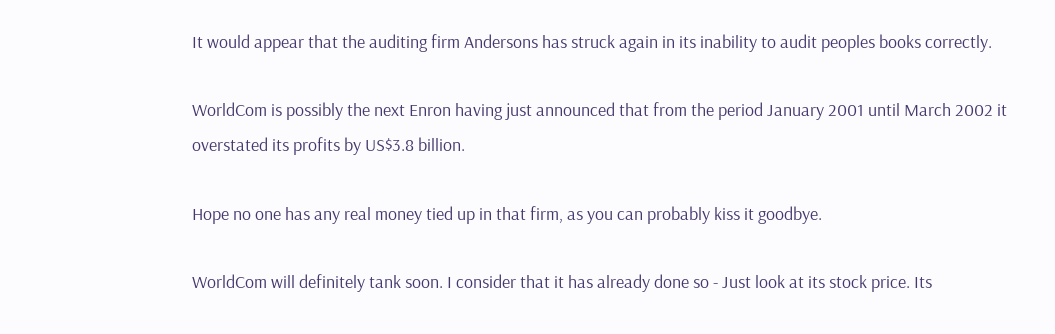It would appear that the auditing firm Andersons has struck again in its inability to audit peoples books correctly.

WorldCom is possibly the next Enron having just announced that from the period January 2001 until March 2002 it overstated its profits by US$3.8 billion.

Hope no one has any real money tied up in that firm, as you can probably kiss it goodbye.

WorldCom will definitely tank soon. I consider that it has already done so - Just look at its stock price. Its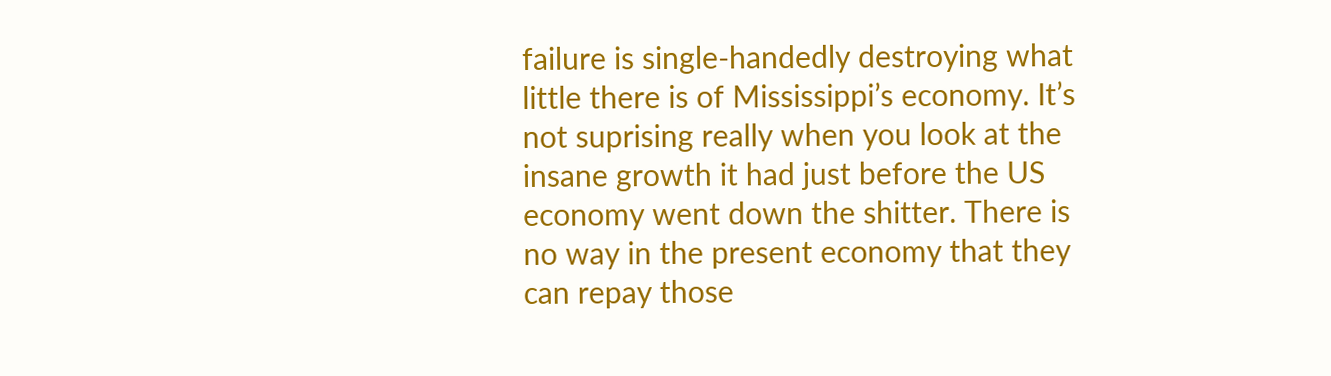failure is single-handedly destroying what little there is of Mississippi’s economy. It’s not suprising really when you look at the insane growth it had just before the US economy went down the shitter. There is no way in the present economy that they can repay those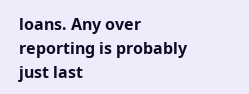loans. Any over reporting is probably just last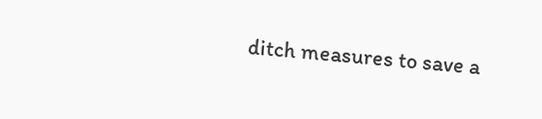ditch measures to save a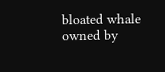bloated whale owned by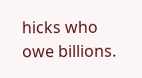hicks who owe billions.